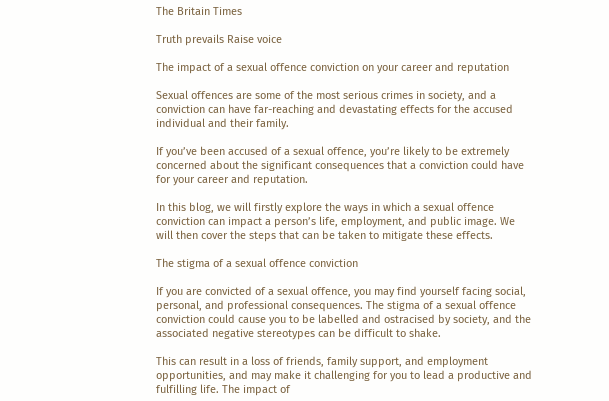The Britain Times

Truth prevails Raise voice

The impact of a sexual offence conviction on your career and reputation

Sexual offences are some of the most serious crimes in society, and a conviction can have far-reaching and devastating effects for the accused individual and their family.

If you’ve been accused of a sexual offence, you’re likely to be extremely concerned about the significant consequences that a conviction could have for your career and reputation.

In this blog, we will firstly explore the ways in which a sexual offence conviction can impact a person’s life, employment, and public image. We will then cover the steps that can be taken to mitigate these effects.

The stigma of a sexual offence conviction

If you are convicted of a sexual offence, you may find yourself facing social, personal, and professional consequences. The stigma of a sexual offence conviction could cause you to be labelled and ostracised by society, and the associated negative stereotypes can be difficult to shake.

This can result in a loss of friends, family support, and employment opportunities, and may make it challenging for you to lead a productive and fulfilling life. The impact of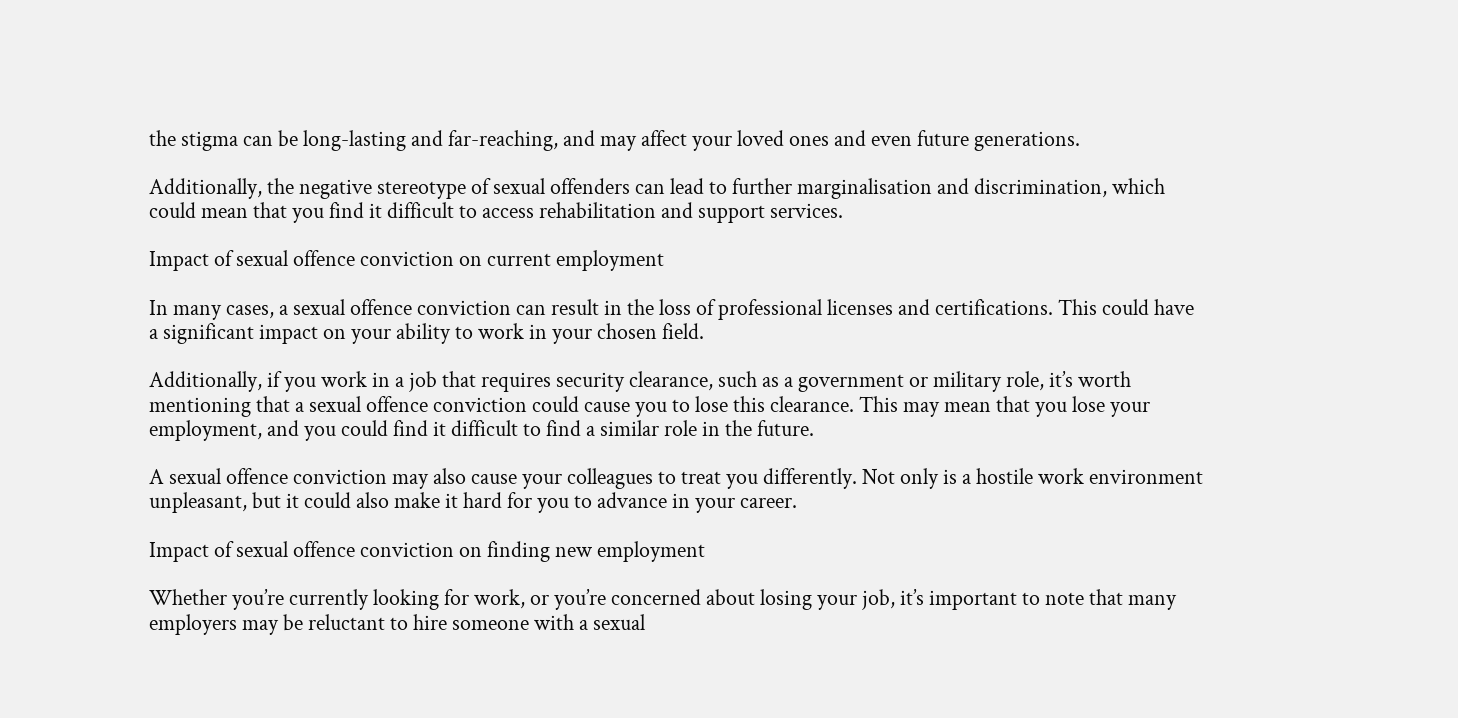the stigma can be long-lasting and far-reaching, and may affect your loved ones and even future generations.

Additionally, the negative stereotype of sexual offenders can lead to further marginalisation and discrimination, which could mean that you find it difficult to access rehabilitation and support services.

Impact of sexual offence conviction on current employment

In many cases, a sexual offence conviction can result in the loss of professional licenses and certifications. This could have a significant impact on your ability to work in your chosen field.

Additionally, if you work in a job that requires security clearance, such as a government or military role, it’s worth mentioning that a sexual offence conviction could cause you to lose this clearance. This may mean that you lose your employment, and you could find it difficult to find a similar role in the future.

A sexual offence conviction may also cause your colleagues to treat you differently. Not only is a hostile work environment unpleasant, but it could also make it hard for you to advance in your career.

Impact of sexual offence conviction on finding new employment

Whether you’re currently looking for work, or you’re concerned about losing your job, it’s important to note that many employers may be reluctant to hire someone with a sexual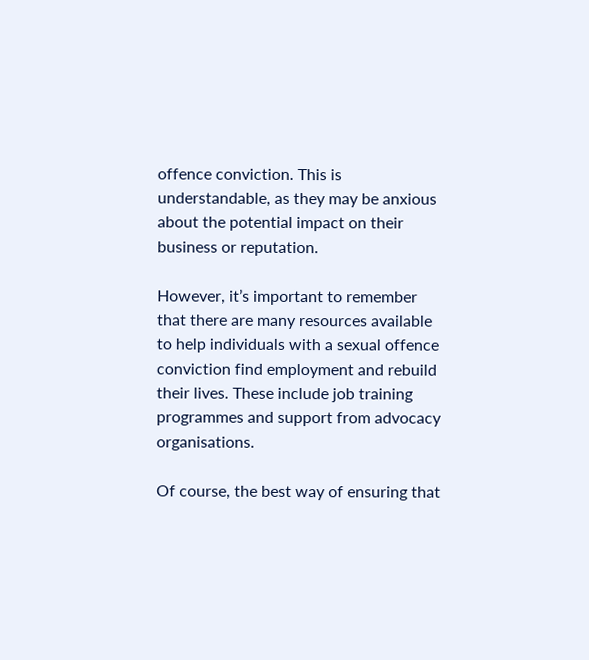offence conviction. This is understandable, as they may be anxious about the potential impact on their business or reputation.

However, it’s important to remember that there are many resources available to help individuals with a sexual offence conviction find employment and rebuild their lives. These include job training programmes and support from advocacy organisations.

Of course, the best way of ensuring that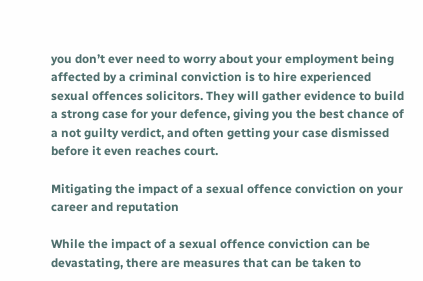you don’t ever need to worry about your employment being affected by a criminal conviction is to hire experienced sexual offences solicitors. They will gather evidence to build a strong case for your defence, giving you the best chance of a not guilty verdict, and often getting your case dismissed before it even reaches court.

Mitigating the impact of a sexual offence conviction on your career and reputation

While the impact of a sexual offence conviction can be devastating, there are measures that can be taken to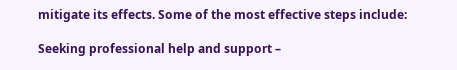mitigate its effects. Some of the most effective steps include:

Seeking professional help and support –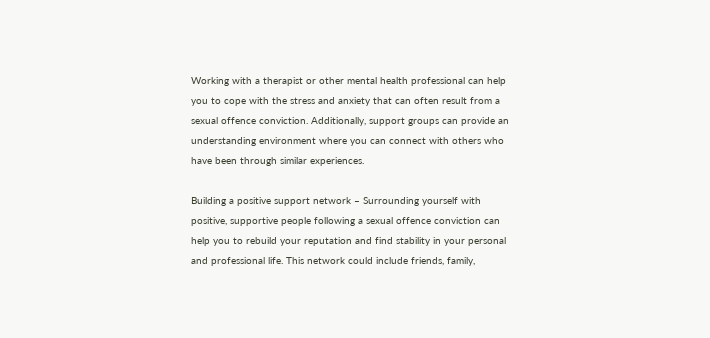Working with a therapist or other mental health professional can help you to cope with the stress and anxiety that can often result from a sexual offence conviction. Additionally, support groups can provide an understanding environment where you can connect with others who have been through similar experiences.

Building a positive support network – Surrounding yourself with positive, supportive people following a sexual offence conviction can help you to rebuild your reputation and find stability in your personal and professional life. This network could include friends, family,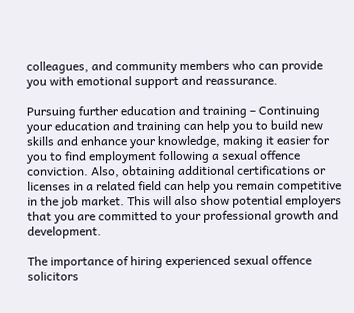colleagues, and community members who can provide you with emotional support and reassurance.

Pursuing further education and training – Continuing your education and training can help you to build new skills and enhance your knowledge, making it easier for you to find employment following a sexual offence conviction. Also, obtaining additional certifications or licenses in a related field can help you remain competitive in the job market. This will also show potential employers that you are committed to your professional growth and development.

The importance of hiring experienced sexual offence solicitors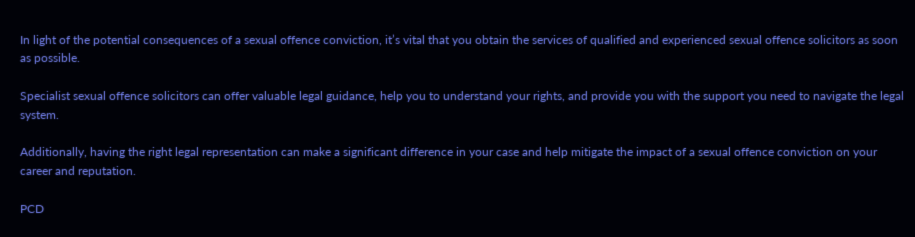In light of the potential consequences of a sexual offence conviction, it’s vital that you obtain the services of qualified and experienced sexual offence solicitors as soon as possible.

Specialist sexual offence solicitors can offer valuable legal guidance, help you to understand your rights, and provide you with the support you need to navigate the legal system.

Additionally, having the right legal representation can make a significant difference in your case and help mitigate the impact of a sexual offence conviction on your career and reputation.

PCD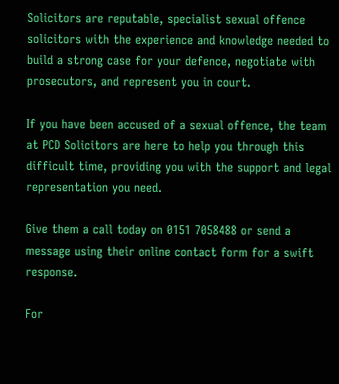Solicitors are reputable, specialist sexual offence solicitors with the experience and knowledge needed to build a strong case for your defence, negotiate with prosecutors, and represent you in court.

If you have been accused of a sexual offence, the team at PCD Solicitors are here to help you through this difficult time, providing you with the support and legal representation you need.

Give them a call today on 0151 7058488 or send a message using their online contact form for a swift response.

For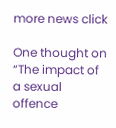more news click

One thought on “The impact of a sexual offence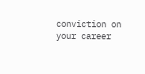conviction on your career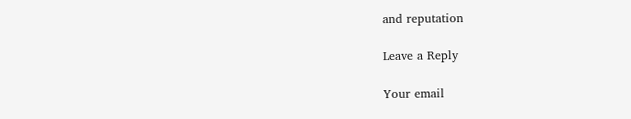and reputation

Leave a Reply

Your email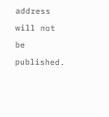address will not be published.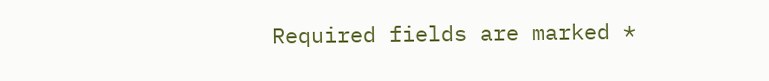Required fields are marked *